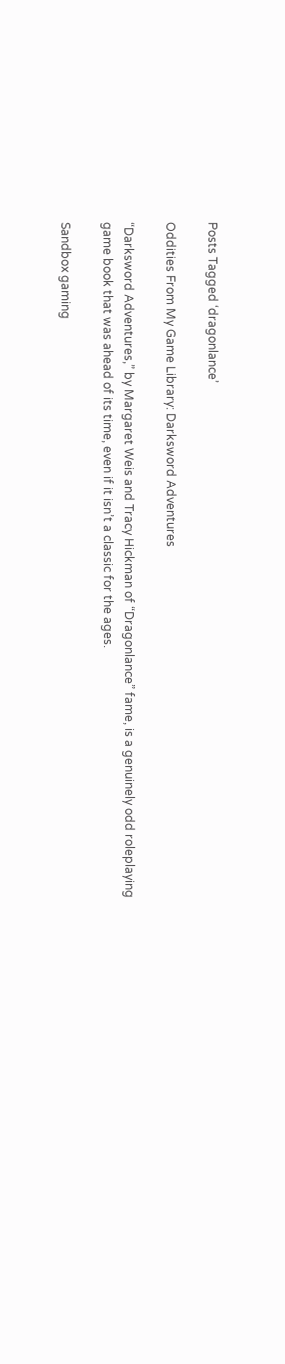Posts Tagged ‘dragonlance’

Oddities From My Game Library: Darksword Adventures

“Darksword Adventures,” by Margaret Weis and Tracy Hickman of “Dragonlance” fame, is a genuinely odd roleplaying game book that was ahead of its time, even if it isn’t a classic for the ages.

Sandbox gaming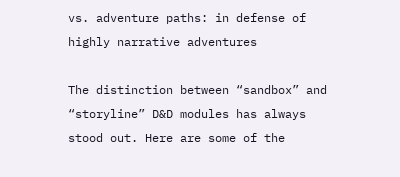vs. adventure paths: in defense of highly narrative adventures

The distinction between “sandbox” and “storyline” D&D modules has always stood out. Here are some of the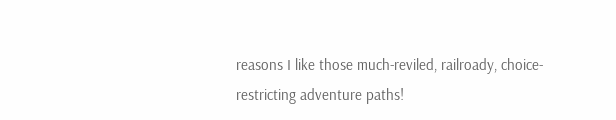reasons I like those much-reviled, railroady, choice-restricting adventure paths!